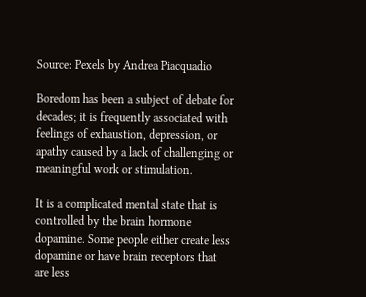Source: Pexels by Andrea Piacquadio

Boredom has been a subject of debate for decades; it is frequently associated with feelings of exhaustion, depression, or apathy caused by a lack of challenging or meaningful work or stimulation.

It is a complicated mental state that is controlled by the brain hormone dopamine. Some people either create less dopamine or have brain receptors that are less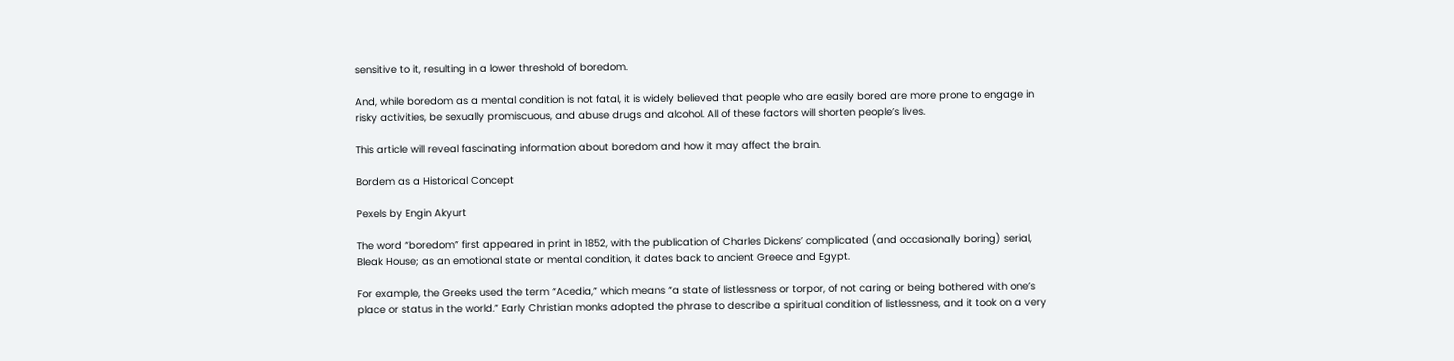sensitive to it, resulting in a lower threshold of boredom.

And, while boredom as a mental condition is not fatal, it is widely believed that people who are easily bored are more prone to engage in risky activities, be sexually promiscuous, and abuse drugs and alcohol. All of these factors will shorten people’s lives.

This article will reveal fascinating information about boredom and how it may affect the brain.

Bordem as a Historical Concept

Pexels by Engin Akyurt

The word “boredom” first appeared in print in 1852, with the publication of Charles Dickens’ complicated (and occasionally boring) serial, Bleak House; as an emotional state or mental condition, it dates back to ancient Greece and Egypt.

For example, the Greeks used the term “Acedia,” which means “a state of listlessness or torpor, of not caring or being bothered with one’s place or status in the world.” Early Christian monks adopted the phrase to describe a spiritual condition of listlessness, and it took on a very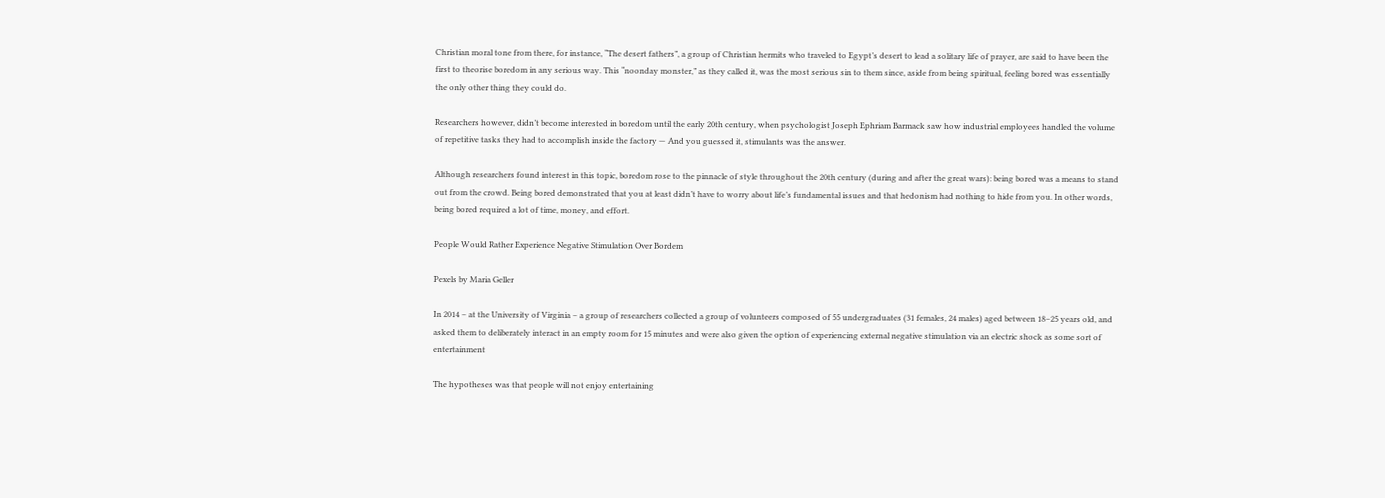Christian moral tone from there, for instance, “The desert fathers”, a group of Christian hermits who traveled to Egypt’s desert to lead a solitary life of prayer, are said to have been the first to theorise boredom in any serious way. This “noonday monster,” as they called it, was the most serious sin to them since, aside from being spiritual, feeling bored was essentially the only other thing they could do.

Researchers however, didn’t become interested in boredom until the early 20th century, when psychologist Joseph Ephriam Barmack saw how industrial employees handled the volume of repetitive tasks they had to accomplish inside the factory — And you guessed it, stimulants was the answer.

Although researchers found interest in this topic, boredom rose to the pinnacle of style throughout the 20th century (during and after the great wars): being bored was a means to stand out from the crowd. Being bored demonstrated that you at least didn’t have to worry about life’s fundamental issues and that hedonism had nothing to hide from you. In other words, being bored required a lot of time, money, and effort.

People Would Rather Experience Negative Stimulation Over Bordem

Pexels by Maria Geller

In 2014 – at the University of Virginia – a group of researchers collected a group of volunteers composed of 55 undergraduates (31 females, 24 males) aged between 18–25 years old, and asked them to deliberately interact in an empty room for 15 minutes and were also given the option of experiencing external negative stimulation via an electric shock as some sort of entertainment

The hypotheses was that people will not enjoy entertaining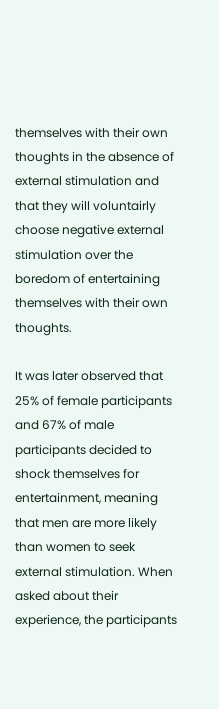themselves with their own thoughts in the absence of external stimulation and that they will voluntairly choose negative external stimulation over the boredom of entertaining themselves with their own thoughts.

It was later observed that 25% of female participants and 67% of male participants decided to shock themselves for entertainment, meaning that men are more likely than women to seek external stimulation. When asked about their experience, the participants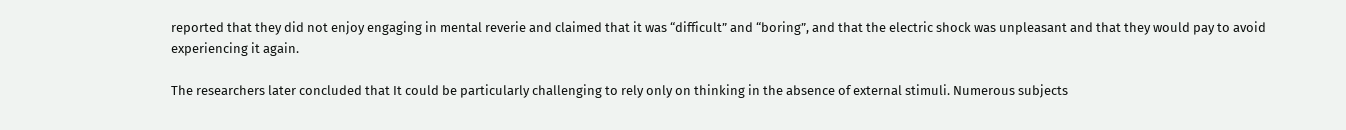reported that they did not enjoy engaging in mental reverie and claimed that it was “difficult” and “boring”, and that the electric shock was unpleasant and that they would pay to avoid experiencing it again.

The researchers later concluded that It could be particularly challenging to rely only on thinking in the absence of external stimuli. Numerous subjects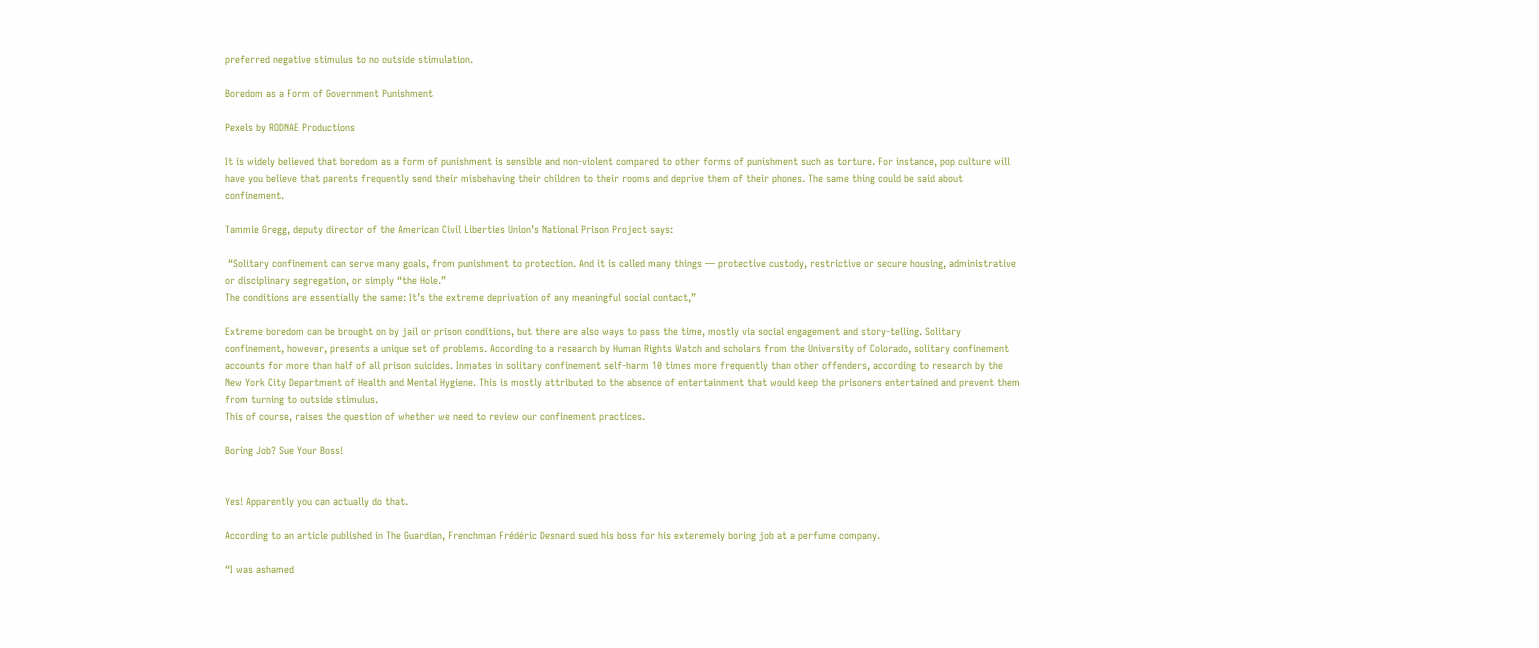preferred negative stimulus to no outside stimulation.

Boredom as a Form of Government Punishment

Pexels by RODNAE Productions

It is widely believed that boredom as a form of punishment is sensible and non-violent compared to other forms of punishment such as torture. For instance, pop culture will have you believe that parents frequently send their misbehaving their children to their rooms and deprive them of their phones. The same thing could be said about confinement.

Tammie Gregg, deputy director of the American Civil Liberties Union’s National Prison Project says:

 “Solitary confinement can serve many goals, from punishment to protection. And it is called many things — protective custody, restrictive or secure housing, administrative or disciplinary segregation, or simply “the Hole.”
The conditions are essentially the same: It’s the extreme deprivation of any meaningful social contact,”

Extreme boredom can be brought on by jail or prison conditions, but there are also ways to pass the time, mostly via social engagement and story-telling. Solitary confinement, however, presents a unique set of problems. According to a research by Human Rights Watch and scholars from the University of Colorado, solitary confinement accounts for more than half of all prison suicides. Inmates in solitary confinement self-harm 10 times more frequently than other offenders, according to research by the New York City Department of Health and Mental Hygiene. This is mostly attributed to the absence of entertainment that would keep the prisoners entertained and prevent them from turning to outside stimulus.
This of course, raises the question of whether we need to review our confinement practices.

Boring Job? Sue Your Boss!


Yes! Apparently you can actually do that.

According to an article published in The Guardian, Frenchman Frédéric Desnard sued his boss for his exteremely boring job at a perfume company.

“I was ashamed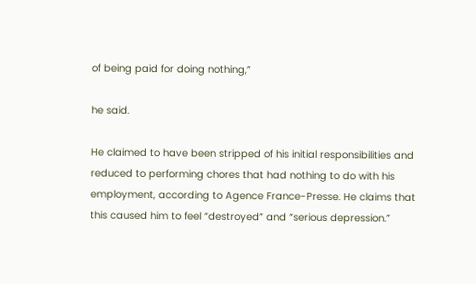of being paid for doing nothing,”

he said.

He claimed to have been stripped of his initial responsibilities and reduced to performing chores that had nothing to do with his employment, according to Agence France-Presse. He claims that this caused him to feel “destroyed” and “serious depression.”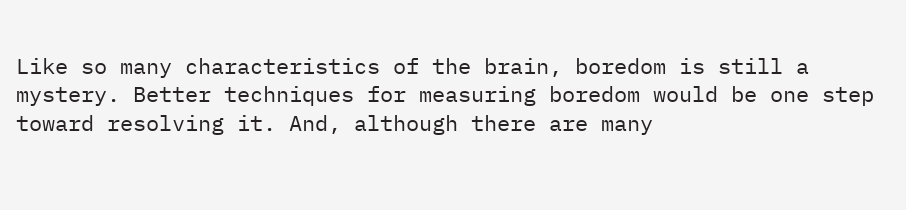Like so many characteristics of the brain, boredom is still a mystery. Better techniques for measuring boredom would be one step toward resolving it. And, although there are many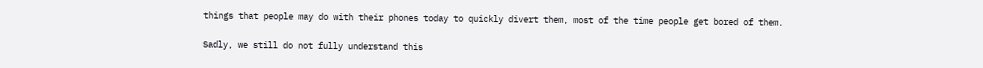things that people may do with their phones today to quickly divert them, most of the time people get bored of them.

Sadly, we still do not fully understand this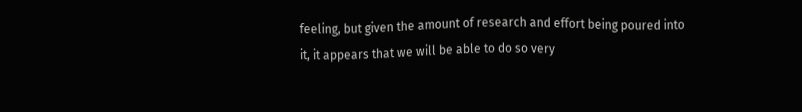feeling, but given the amount of research and effort being poured into it, it appears that we will be able to do so very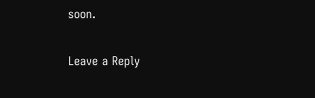soon.

Leave a Reply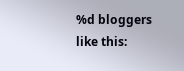%d bloggers like this: